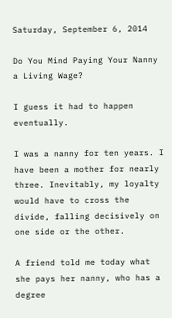Saturday, September 6, 2014

Do You Mind Paying Your Nanny a Living Wage?

I guess it had to happen eventually.

I was a nanny for ten years. I have been a mother for nearly three. Inevitably, my loyalty would have to cross the divide, falling decisively on one side or the other.

A friend told me today what she pays her nanny, who has a degree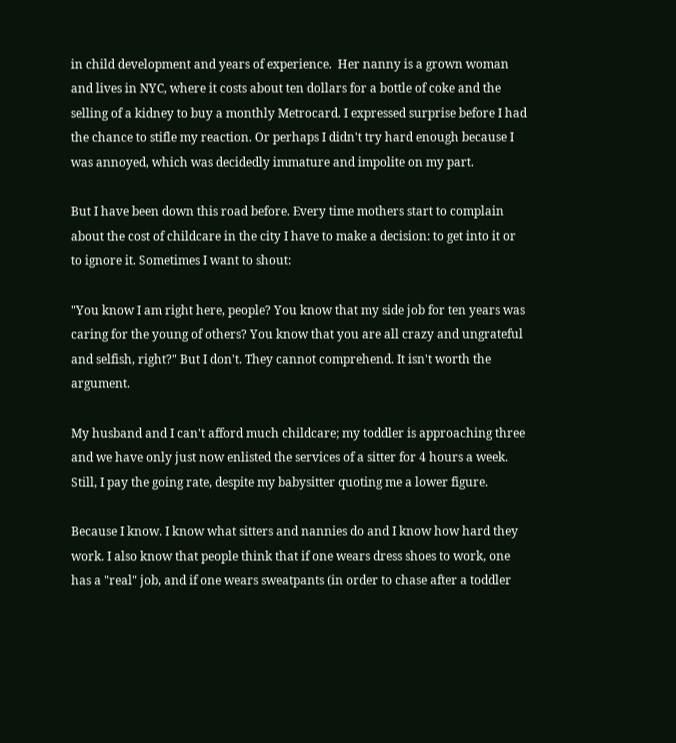in child development and years of experience.  Her nanny is a grown woman and lives in NYC, where it costs about ten dollars for a bottle of coke and the selling of a kidney to buy a monthly Metrocard. I expressed surprise before I had the chance to stifle my reaction. Or perhaps I didn't try hard enough because I was annoyed, which was decidedly immature and impolite on my part.

But I have been down this road before. Every time mothers start to complain about the cost of childcare in the city I have to make a decision: to get into it or to ignore it. Sometimes I want to shout:

"You know I am right here, people? You know that my side job for ten years was caring for the young of others? You know that you are all crazy and ungrateful and selfish, right?" But I don't. They cannot comprehend. It isn't worth the argument.

My husband and I can't afford much childcare; my toddler is approaching three and we have only just now enlisted the services of a sitter for 4 hours a week. Still, I pay the going rate, despite my babysitter quoting me a lower figure.

Because I know. I know what sitters and nannies do and I know how hard they work. I also know that people think that if one wears dress shoes to work, one has a "real" job, and if one wears sweatpants (in order to chase after a toddler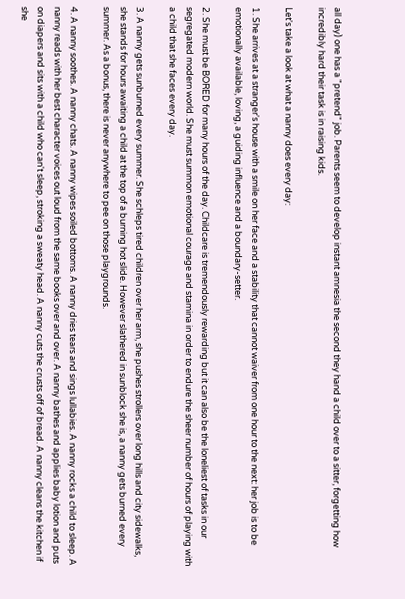all day) one has a "pretend" job. Parents seem to develop instant amnesia the second they hand a child over to a sitter, forgetting how incredibly hard their task is in raising kids.

Let's take a look at what a nanny does every day:

1. She arrives at a stranger's house with a smile on her face and a stability that cannot waiver from one hour to the next: her job is to be emotionally available, loving, a guiding influence and a boundary-setter.

2. She must be BORED for many hours of the day. Childcare is tremendously rewarding but it can also be the loneliest of tasks in our segregated modern world. She must summon emotional courage and stamina in order to endure the sheer number of hours of playing with a child that she faces every day.

3. A nanny gets sunburned every summer. She schleps tired children over her arm, she pushes strollers over long hills and city sidewalks, she stands for hours awaiting a child at the top of a burning hot slide. However slathered in sunblock she is, a nanny gets burned every summer. As a bonus, there is never anywhere to pee on those playgrounds.

4. A nanny soothes. A nanny chats. A nanny wipes soiled bottoms. A nanny dries tears and sings lullabies. A nanny rocks a child to sleep. A nanny reads with her best character voices out loud from the same books over and over. A nanny bathes and applies baby lotion and puts on diapers and sits with a child who can't sleep, stroking a sweaty head. A nanny cuts the crusts off of bread. A nanny cleans the kitchen if she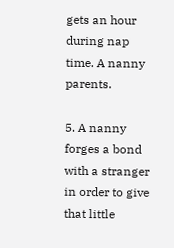gets an hour during nap time. A nanny parents.

5. A nanny forges a bond with a stranger in order to give that little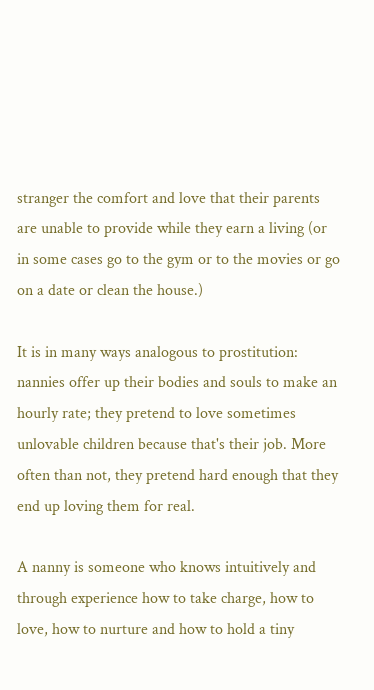stranger the comfort and love that their parents are unable to provide while they earn a living (or in some cases go to the gym or to the movies or go on a date or clean the house.)

It is in many ways analogous to prostitution: nannies offer up their bodies and souls to make an hourly rate; they pretend to love sometimes unlovable children because that's their job. More often than not, they pretend hard enough that they end up loving them for real.

A nanny is someone who knows intuitively and through experience how to take charge, how to love, how to nurture and how to hold a tiny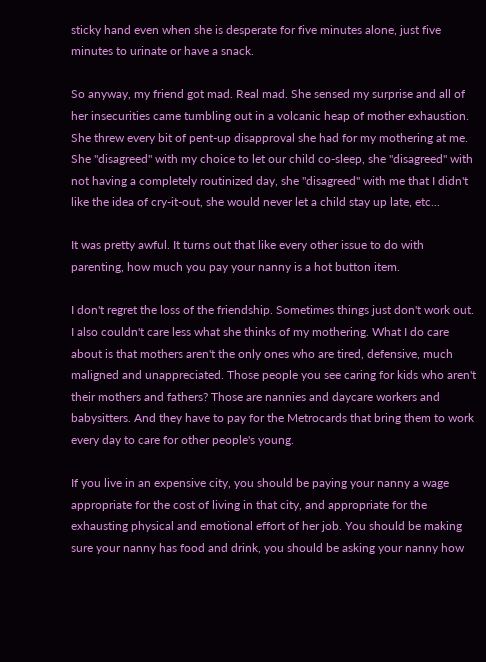sticky hand even when she is desperate for five minutes alone, just five minutes to urinate or have a snack.

So anyway, my friend got mad. Real mad. She sensed my surprise and all of her insecurities came tumbling out in a volcanic heap of mother exhaustion. She threw every bit of pent-up disapproval she had for my mothering at me. She "disagreed" with my choice to let our child co-sleep, she "disagreed" with not having a completely routinized day, she "disagreed" with me that I didn't like the idea of cry-it-out, she would never let a child stay up late, etc...

It was pretty awful. It turns out that like every other issue to do with parenting, how much you pay your nanny is a hot button item.

I don't regret the loss of the friendship. Sometimes things just don't work out. I also couldn't care less what she thinks of my mothering. What I do care about is that mothers aren't the only ones who are tired, defensive, much maligned and unappreciated. Those people you see caring for kids who aren't their mothers and fathers? Those are nannies and daycare workers and babysitters. And they have to pay for the Metrocards that bring them to work every day to care for other people's young.

If you live in an expensive city, you should be paying your nanny a wage appropriate for the cost of living in that city, and appropriate for the exhausting physical and emotional effort of her job. You should be making sure your nanny has food and drink, you should be asking your nanny how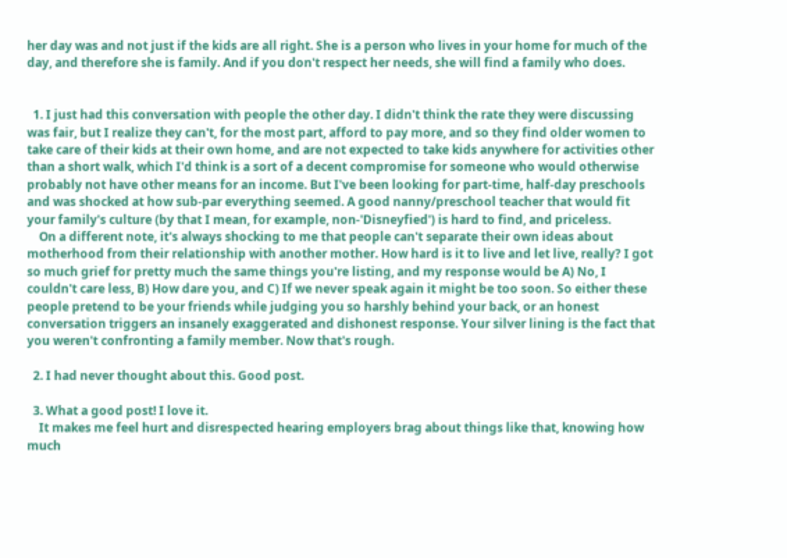her day was and not just if the kids are all right. She is a person who lives in your home for much of the day, and therefore she is family. And if you don't respect her needs, she will find a family who does.


  1. I just had this conversation with people the other day. I didn't think the rate they were discussing was fair, but I realize they can't, for the most part, afford to pay more, and so they find older women to take care of their kids at their own home, and are not expected to take kids anywhere for activities other than a short walk, which I'd think is a sort of a decent compromise for someone who would otherwise probably not have other means for an income. But I've been looking for part-time, half-day preschools and was shocked at how sub-par everything seemed. A good nanny/preschool teacher that would fit your family's culture (by that I mean, for example, non-'Disneyfied') is hard to find, and priceless.
    On a different note, it's always shocking to me that people can't separate their own ideas about motherhood from their relationship with another mother. How hard is it to live and let live, really? I got so much grief for pretty much the same things you're listing, and my response would be A) No, I couldn't care less, B) How dare you, and C) If we never speak again it might be too soon. So either these people pretend to be your friends while judging you so harshly behind your back, or an honest conversation triggers an insanely exaggerated and dishonest response. Your silver lining is the fact that you weren't confronting a family member. Now that's rough.

  2. I had never thought about this. Good post.

  3. What a good post! I love it.
    It makes me feel hurt and disrespected hearing employers brag about things like that, knowing how much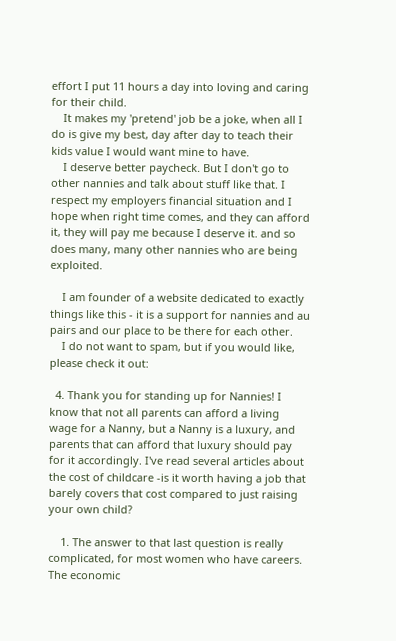effort I put 11 hours a day into loving and caring for their child.
    It makes my 'pretend' job be a joke, when all I do is give my best, day after day to teach their kids value I would want mine to have.
    I deserve better paycheck. But I don't go to other nannies and talk about stuff like that. I respect my employers financial situation and I hope when right time comes, and they can afford it, they will pay me because I deserve it. and so does many, many other nannies who are being exploited.

    I am founder of a website dedicated to exactly things like this - it is a support for nannies and au pairs and our place to be there for each other.
    I do not want to spam, but if you would like, please check it out:

  4. Thank you for standing up for Nannies! I know that not all parents can afford a living wage for a Nanny, but a Nanny is a luxury, and parents that can afford that luxury should pay for it accordingly. I've read several articles about the cost of childcare -is it worth having a job that barely covers that cost compared to just raising your own child?

    1. The answer to that last question is really complicated, for most women who have careers. The economic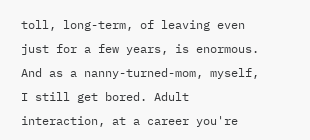toll, long-term, of leaving even just for a few years, is enormous. And as a nanny-turned-mom, myself, I still get bored. Adult interaction, at a career you're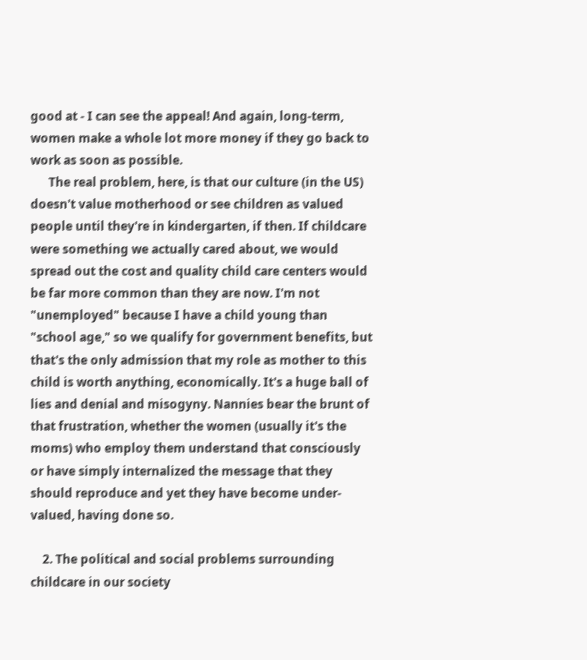good at - I can see the appeal! And again, long-term, women make a whole lot more money if they go back to work as soon as possible.
      The real problem, here, is that our culture (in the US) doesn't value motherhood or see children as valued people until they're in kindergarten, if then. If childcare were something we actually cared about, we would spread out the cost and quality child care centers would be far more common than they are now. I'm not "unemployed" because I have a child young than "school age," so we qualify for government benefits, but that's the only admission that my role as mother to this child is worth anything, economically. It's a huge ball of lies and denial and misogyny. Nannies bear the brunt of that frustration, whether the women (usually it's the moms) who employ them understand that consciously or have simply internalized the message that they should reproduce and yet they have become under-valued, having done so.

    2. The political and social problems surrounding childcare in our society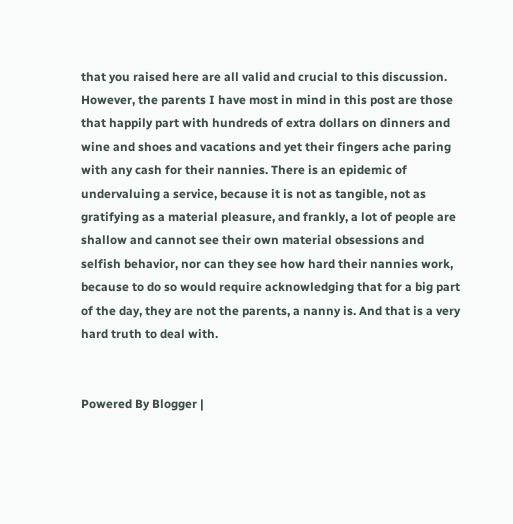that you raised here are all valid and crucial to this discussion. However, the parents I have most in mind in this post are those that happily part with hundreds of extra dollars on dinners and wine and shoes and vacations and yet their fingers ache paring with any cash for their nannies. There is an epidemic of undervaluing a service, because it is not as tangible, not as gratifying as a material pleasure, and frankly, a lot of people are shallow and cannot see their own material obsessions and selfish behavior, nor can they see how hard their nannies work, because to do so would require acknowledging that for a big part of the day, they are not the parents, a nanny is. And that is a very hard truth to deal with.


Powered By Blogger |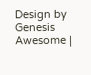Design by Genesis Awesome |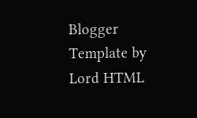Blogger Template by Lord HTML